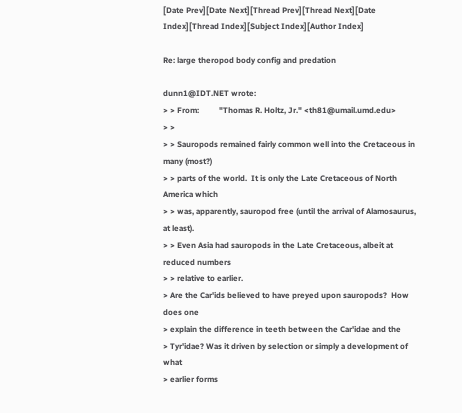[Date Prev][Date Next][Thread Prev][Thread Next][Date Index][Thread Index][Subject Index][Author Index]

Re: large theropod body config and predation

dunn1@IDT.NET wrote:
> > From:          "Thomas R. Holtz, Jr." <th81@umail.umd.edu>
> >
> > Sauropods remained fairly common well into the Cretaceous in many (most?)
> > parts of the world.  It is only the Late Cretaceous of North America which
> > was, apparently, sauropod free (until the arrival of Alamosaurus, at least).
> > Even Asia had sauropods in the Late Cretaceous, albeit at reduced numbers
> > relative to earlier.
> Are the Car'ids believed to have preyed upon sauropods?  How does one
> explain the difference in teeth between the Car'idae and the
> Tyr'idae? Was it driven by selection or simply a development of what
> earlier forms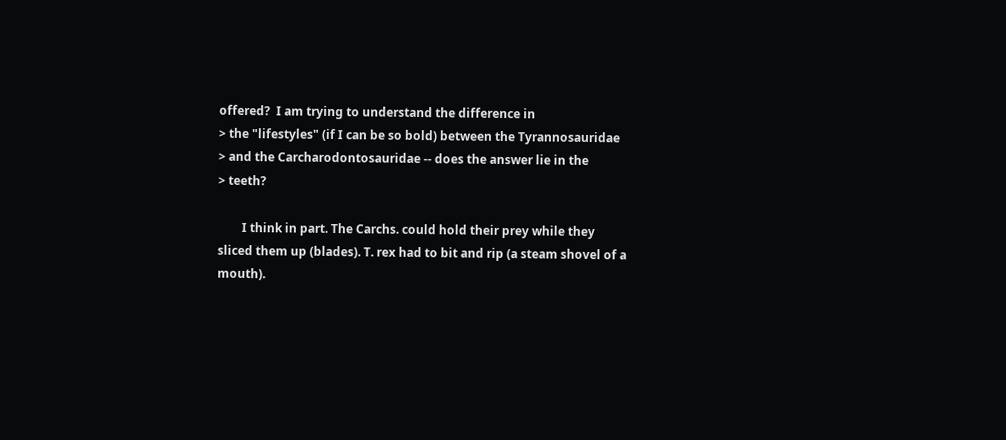offered?  I am trying to understand the difference in
> the "lifestyles" (if I can be so bold) between the Tyrannosauridae
> and the Carcharodontosauridae -- does the answer lie in the
> teeth?

        I think in part. The Carchs. could hold their prey while they
sliced them up (blades). T. rex had to bit and rip (a steam shovel of a
mouth).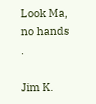Look Ma, no hands .

Jim K.